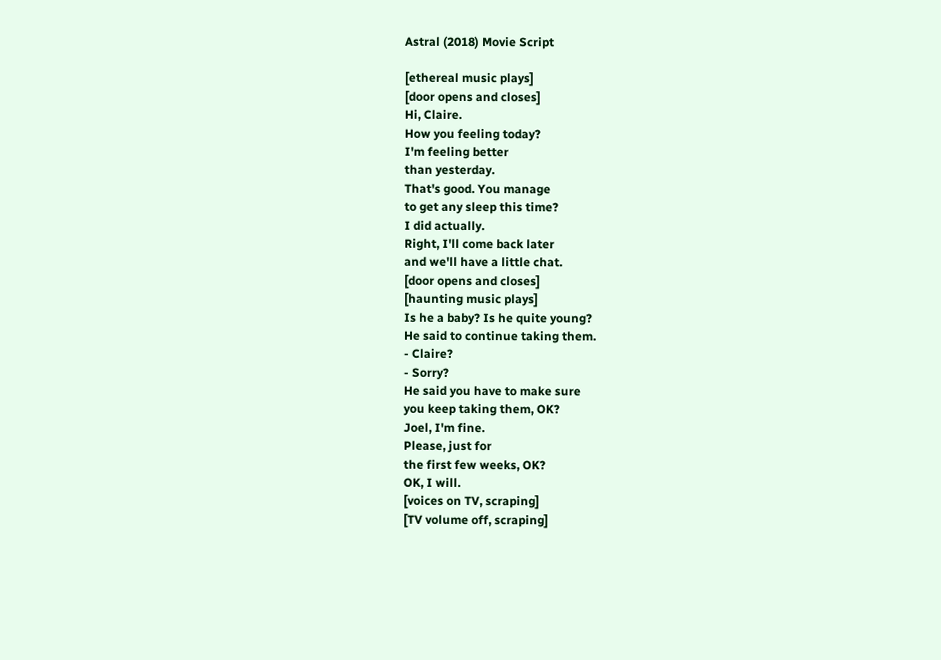Astral (2018) Movie Script

[ethereal music plays]
[door opens and closes]
Hi, Claire.
How you feeling today?
I'm feeling better
than yesterday.
That's good. You manage
to get any sleep this time?
I did actually.
Right, I'll come back later
and we'll have a little chat.
[door opens and closes]
[haunting music plays]
Is he a baby? Is he quite young?
He said to continue taking them.
- Claire?
- Sorry?
He said you have to make sure
you keep taking them, OK?
Joel, I'm fine.
Please, just for
the first few weeks, OK?
OK, I will.
[voices on TV, scraping]
[TV volume off, scraping]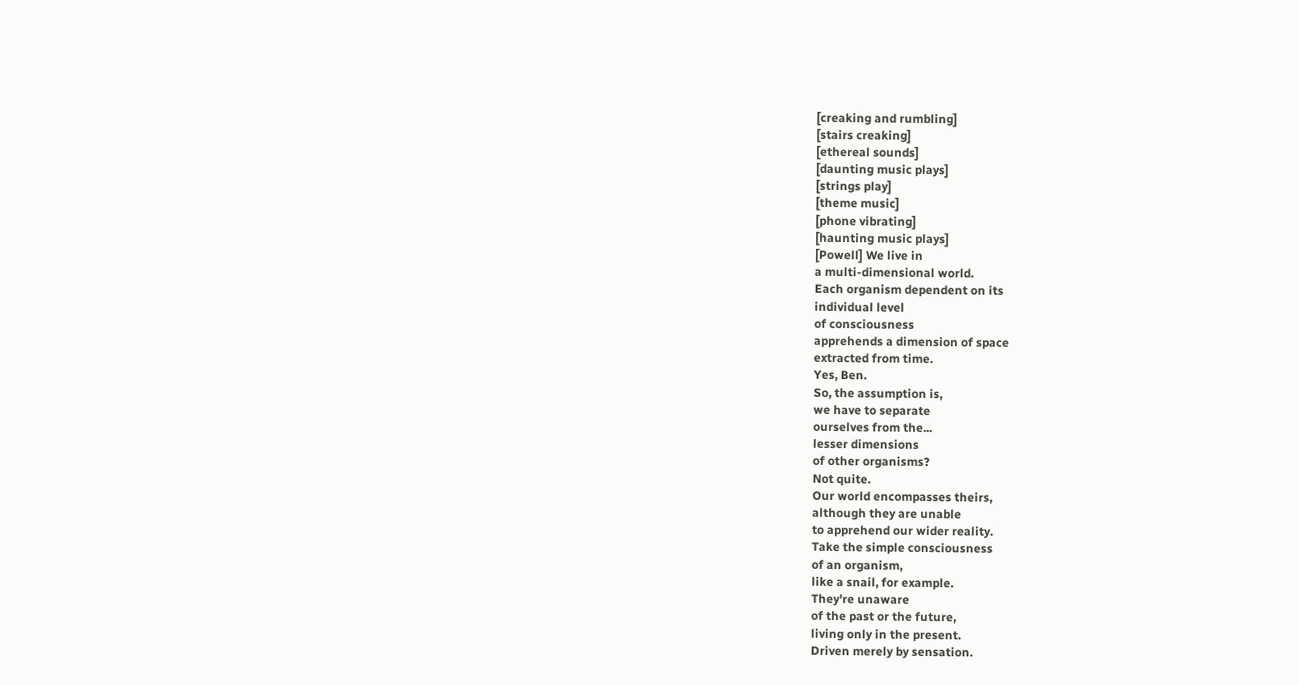[creaking and rumbling]
[stairs creaking]
[ethereal sounds]
[daunting music plays]
[strings play]
[theme music]
[phone vibrating]
[haunting music plays]
[Powell] We live in
a multi-dimensional world.
Each organism dependent on its
individual level
of consciousness
apprehends a dimension of space
extracted from time.
Yes, Ben.
So, the assumption is,
we have to separate
ourselves from the...
lesser dimensions
of other organisms?
Not quite.
Our world encompasses theirs,
although they are unable
to apprehend our wider reality.
Take the simple consciousness
of an organism,
like a snail, for example.
They're unaware
of the past or the future,
living only in the present.
Driven merely by sensation.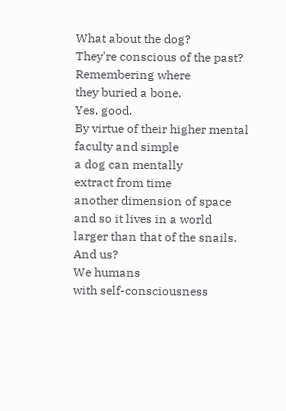What about the dog?
They're conscious of the past?
Remembering where
they buried a bone.
Yes, good.
By virtue of their higher mental
faculty and simple
a dog can mentally
extract from time
another dimension of space
and so it lives in a world
larger than that of the snails.
And us?
We humans
with self-consciousness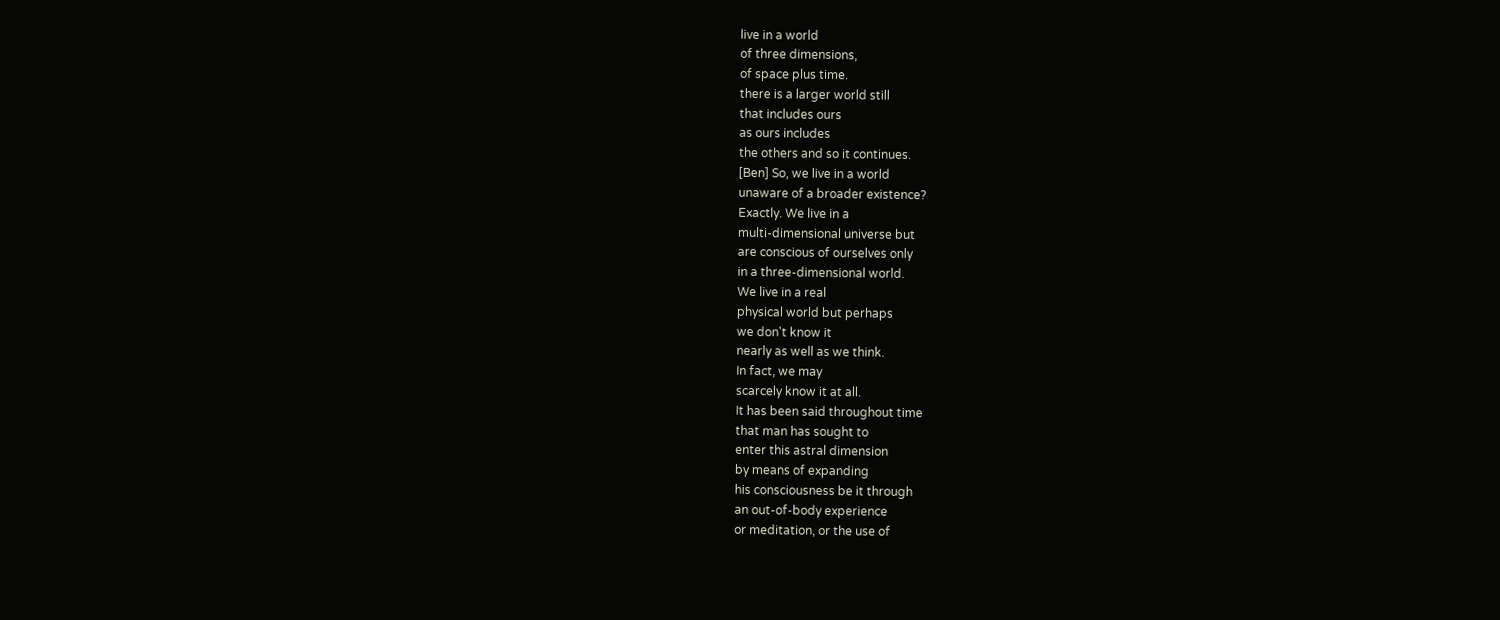live in a world
of three dimensions,
of space plus time.
there is a larger world still
that includes ours
as ours includes
the others and so it continues.
[Ben] So, we live in a world
unaware of a broader existence?
Exactly. We live in a
multi-dimensional universe but
are conscious of ourselves only
in a three-dimensional world.
We live in a real
physical world but perhaps
we don't know it
nearly as well as we think.
In fact, we may
scarcely know it at all.
It has been said throughout time
that man has sought to
enter this astral dimension
by means of expanding
his consciousness be it through
an out-of-body experience
or meditation, or the use of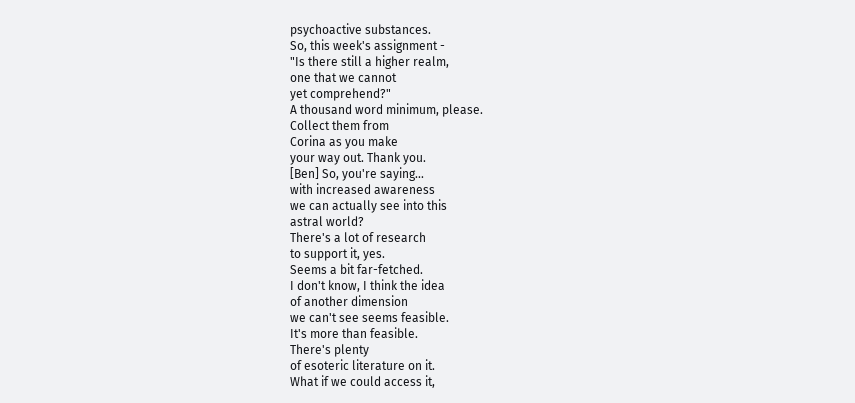psychoactive substances.
So, this week's assignment -
"Is there still a higher realm,
one that we cannot
yet comprehend?"
A thousand word minimum, please.
Collect them from
Corina as you make
your way out. Thank you.
[Ben] So, you're saying...
with increased awareness
we can actually see into this
astral world?
There's a lot of research
to support it, yes.
Seems a bit far-fetched.
I don't know, I think the idea
of another dimension
we can't see seems feasible.
It's more than feasible.
There's plenty
of esoteric literature on it.
What if we could access it,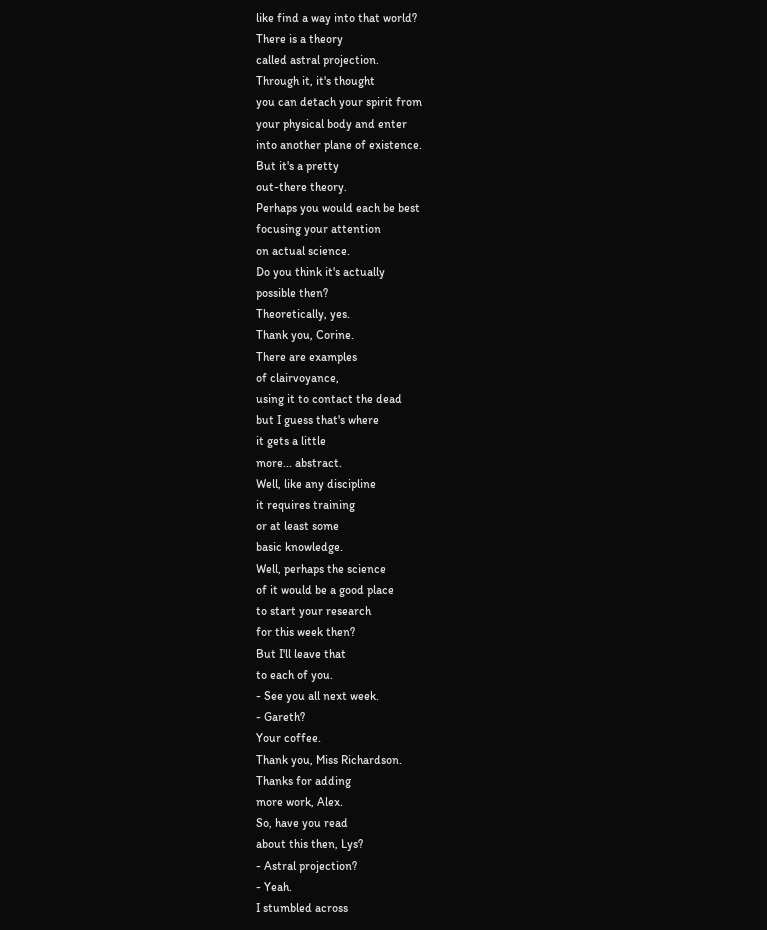like find a way into that world?
There is a theory
called astral projection.
Through it, it's thought
you can detach your spirit from
your physical body and enter
into another plane of existence.
But it's a pretty
out-there theory.
Perhaps you would each be best
focusing your attention
on actual science.
Do you think it's actually
possible then?
Theoretically, yes.
Thank you, Corine.
There are examples
of clairvoyance,
using it to contact the dead
but I guess that's where
it gets a little
more... abstract.
Well, like any discipline
it requires training
or at least some
basic knowledge.
Well, perhaps the science
of it would be a good place
to start your research
for this week then?
But I'll leave that
to each of you.
- See you all next week.
- Gareth?
Your coffee.
Thank you, Miss Richardson.
Thanks for adding
more work, Alex.
So, have you read
about this then, Lys?
- Astral projection?
- Yeah.
I stumbled across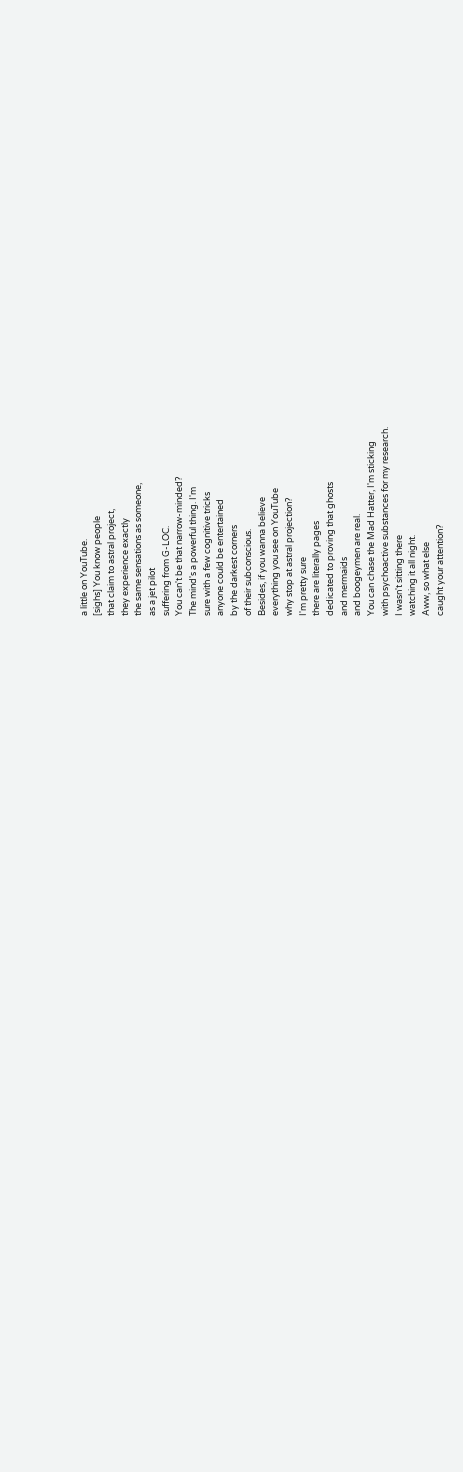a little on YouTube.
[sighs] You know people
that claim to astral project,
they experience exactly
the same sensations as someone,
as a jet pilot
suffering from G-LOC.
You can't be that narrow-minded?
The mind's a powerful thing. I'm
sure with a few cognitive tricks
anyone could be entertained
by the darkest corners
of their subconscious.
Besides, if you wanna believe
everything you see on YouTube
why stop at astral projection?
I'm pretty sure
there are literally pages
dedicated to proving that ghosts
and mermaids
and boogeymen are real.
You can chase the Mad Hatter, I'm sticking
with psychoactive substances for my research.
I wasn't sitting there
watching it all night.
Aww, so what else
caught your attention?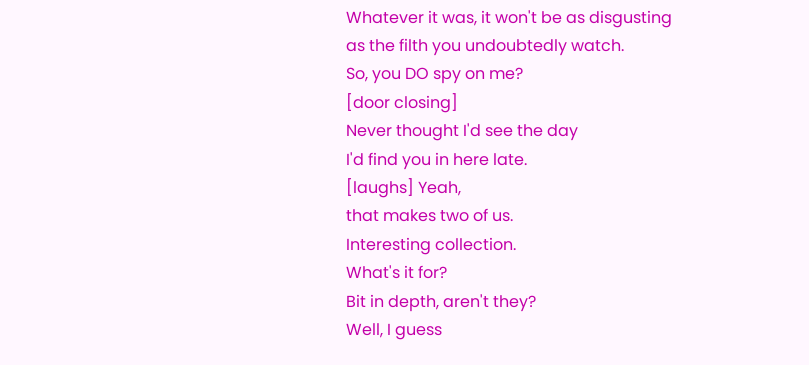Whatever it was, it won't be as disgusting
as the filth you undoubtedly watch.
So, you DO spy on me?
[door closing]
Never thought I'd see the day
I'd find you in here late.
[laughs] Yeah,
that makes two of us.
Interesting collection.
What's it for?
Bit in depth, aren't they?
Well, I guess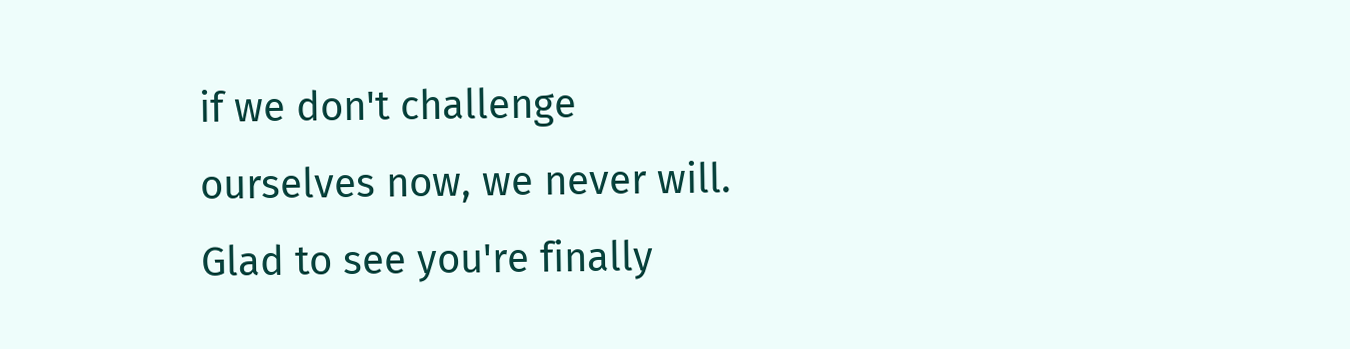if we don't challenge
ourselves now, we never will.
Glad to see you're finally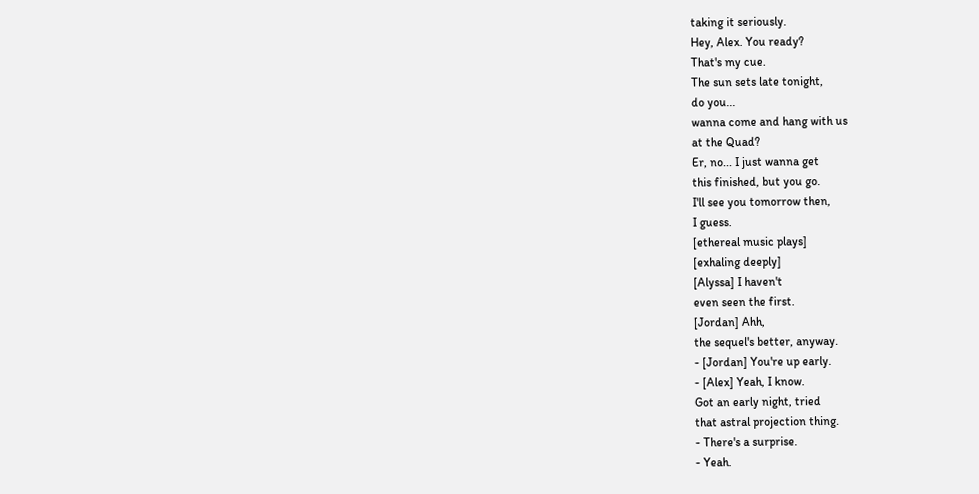taking it seriously.
Hey, Alex. You ready?
That's my cue.
The sun sets late tonight,
do you...
wanna come and hang with us
at the Quad?
Er, no... I just wanna get
this finished, but you go.
I'll see you tomorrow then,
I guess.
[ethereal music plays]
[exhaling deeply]
[Alyssa] I haven't
even seen the first.
[Jordan] Ahh,
the sequel's better, anyway.
- [Jordan] You're up early.
- [Alex] Yeah, I know.
Got an early night, tried
that astral projection thing.
- There's a surprise.
- Yeah.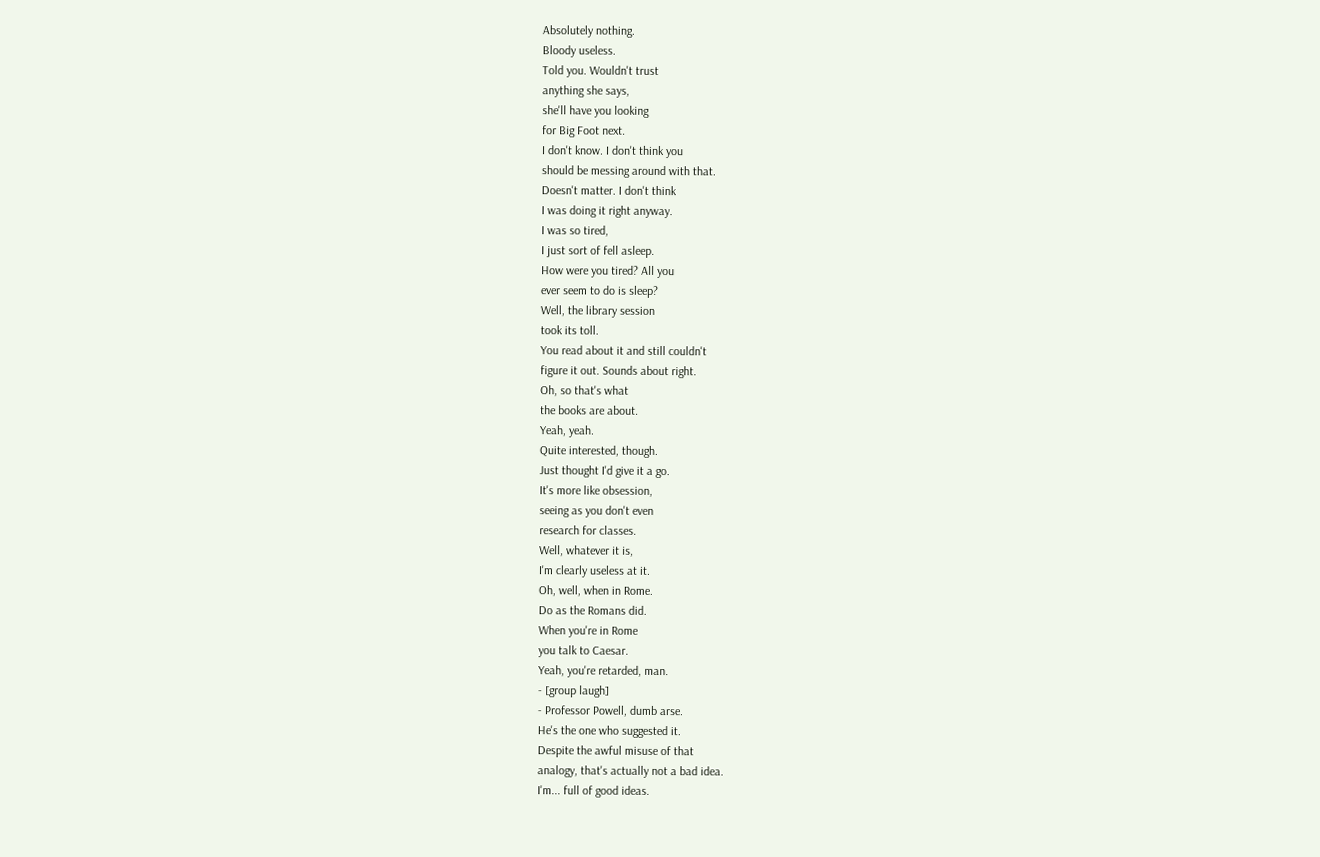Absolutely nothing.
Bloody useless.
Told you. Wouldn't trust
anything she says,
she'll have you looking
for Big Foot next.
I don't know. I don't think you
should be messing around with that.
Doesn't matter. I don't think
I was doing it right anyway.
I was so tired,
I just sort of fell asleep.
How were you tired? All you
ever seem to do is sleep?
Well, the library session
took its toll.
You read about it and still couldn't
figure it out. Sounds about right.
Oh, so that's what
the books are about.
Yeah, yeah.
Quite interested, though.
Just thought I'd give it a go.
It's more like obsession,
seeing as you don't even
research for classes.
Well, whatever it is,
I'm clearly useless at it.
Oh, well, when in Rome.
Do as the Romans did.
When you're in Rome
you talk to Caesar.
Yeah, you're retarded, man.
- [group laugh]
- Professor Powell, dumb arse.
He's the one who suggested it.
Despite the awful misuse of that
analogy, that's actually not a bad idea.
I'm... full of good ideas.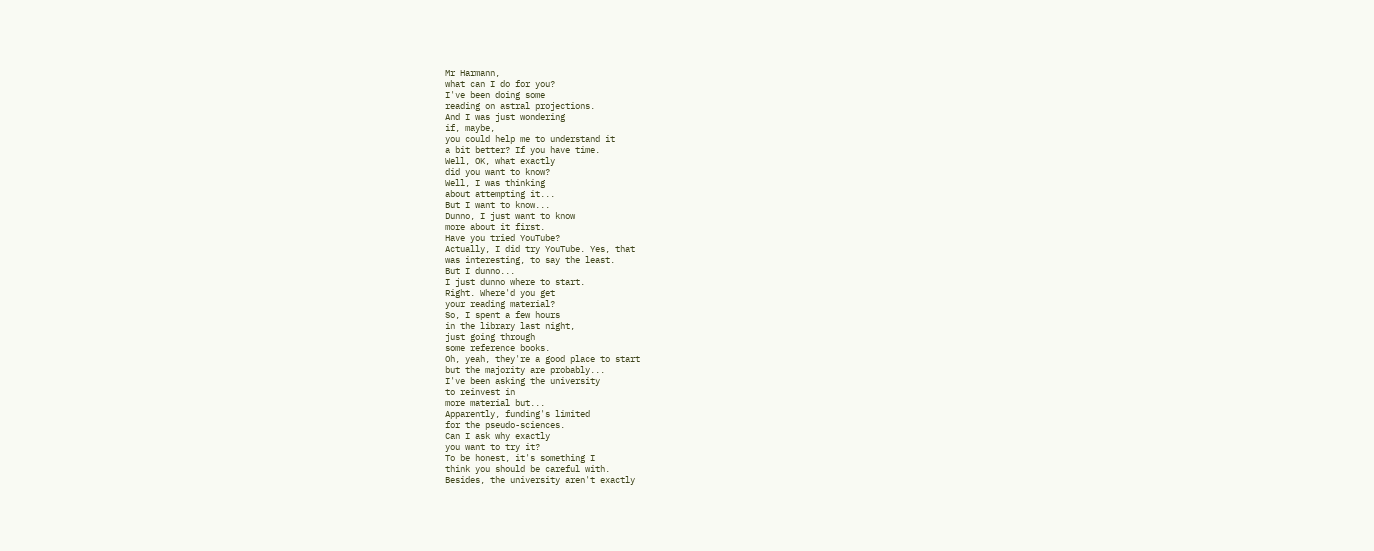Mr Harmann,
what can I do for you?
I've been doing some
reading on astral projections.
And I was just wondering
if, maybe,
you could help me to understand it
a bit better? If you have time.
Well, OK, what exactly
did you want to know?
Well, I was thinking
about attempting it...
But I want to know...
Dunno, I just want to know
more about it first.
Have you tried YouTube?
Actually, I did try YouTube. Yes, that
was interesting, to say the least.
But I dunno...
I just dunno where to start.
Right. Where'd you get
your reading material?
So, I spent a few hours
in the library last night,
just going through
some reference books.
Oh, yeah, they're a good place to start
but the majority are probably...
I've been asking the university
to reinvest in
more material but...
Apparently, funding's limited
for the pseudo-sciences.
Can I ask why exactly
you want to try it?
To be honest, it's something I
think you should be careful with.
Besides, the university aren't exactly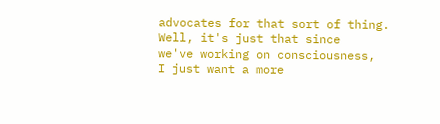advocates for that sort of thing.
Well, it's just that since
we've working on consciousness,
I just want a more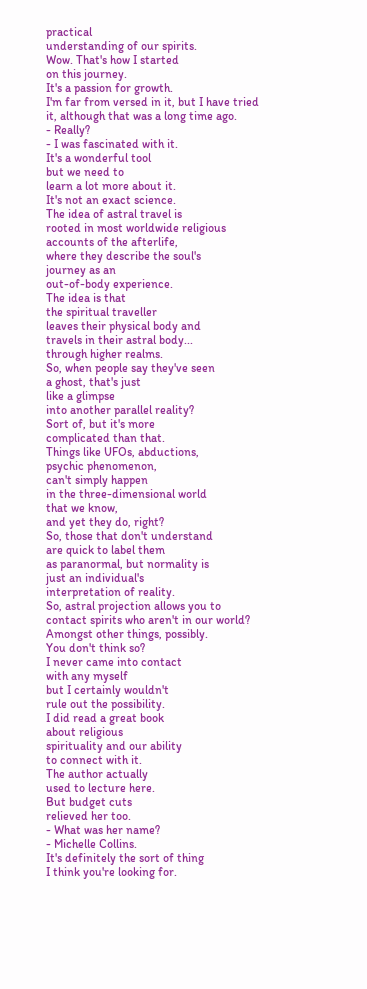practical
understanding of our spirits.
Wow. That's how I started
on this journey.
It's a passion for growth.
I'm far from versed in it, but I have tried
it, although that was a long time ago.
- Really?
- I was fascinated with it.
It's a wonderful tool
but we need to
learn a lot more about it.
It's not an exact science.
The idea of astral travel is
rooted in most worldwide religious
accounts of the afterlife,
where they describe the soul's
journey as an
out-of-body experience.
The idea is that
the spiritual traveller
leaves their physical body and
travels in their astral body...
through higher realms.
So, when people say they've seen
a ghost, that's just
like a glimpse
into another parallel reality?
Sort of, but it's more
complicated than that.
Things like UFOs, abductions,
psychic phenomenon,
can't simply happen
in the three-dimensional world
that we know,
and yet they do, right?
So, those that don't understand
are quick to label them
as paranormal, but normality is
just an individual's
interpretation of reality.
So, astral projection allows you to
contact spirits who aren't in our world?
Amongst other things, possibly.
You don't think so?
I never came into contact
with any myself
but I certainly wouldn't
rule out the possibility.
I did read a great book
about religious
spirituality and our ability
to connect with it.
The author actually
used to lecture here.
But budget cuts
relieved her too.
- What was her name?
- Michelle Collins.
It's definitely the sort of thing
I think you're looking for.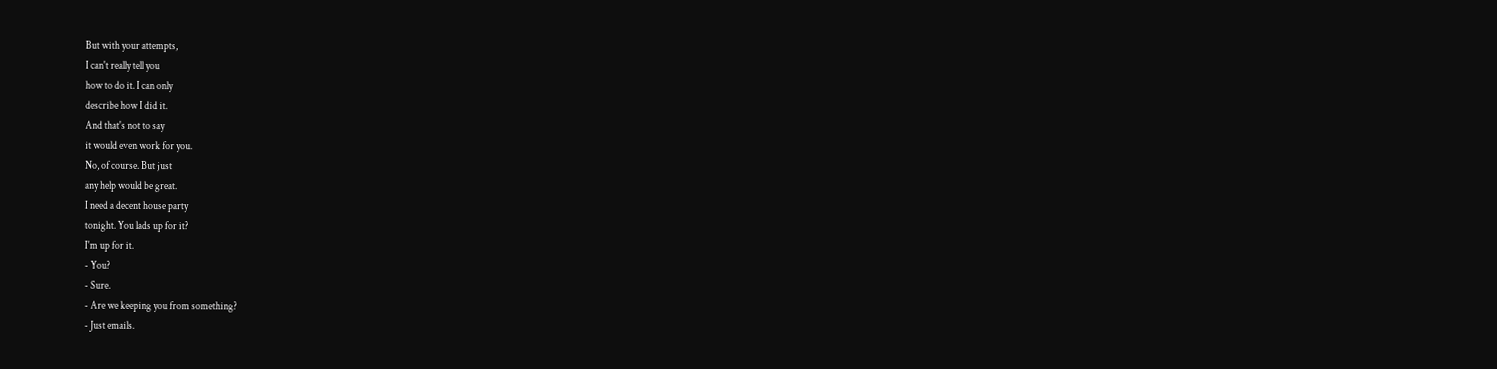But with your attempts,
I can't really tell you
how to do it. I can only
describe how I did it.
And that's not to say
it would even work for you.
No, of course. But just
any help would be great.
I need a decent house party
tonight. You lads up for it?
I'm up for it.
- You?
- Sure.
- Are we keeping you from something?
- Just emails.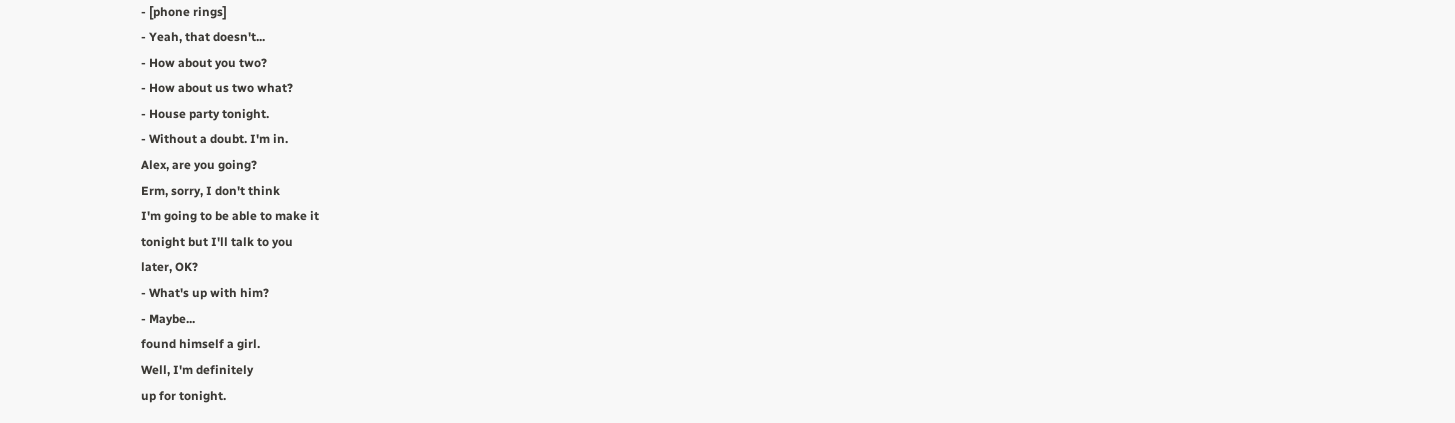- [phone rings]
- Yeah, that doesn't...
- How about you two?
- How about us two what?
- House party tonight.
- Without a doubt. I'm in.
Alex, are you going?
Erm, sorry, I don't think
I'm going to be able to make it
tonight but I'll talk to you
later, OK?
- What's up with him?
- Maybe...
found himself a girl.
Well, I'm definitely
up for tonight.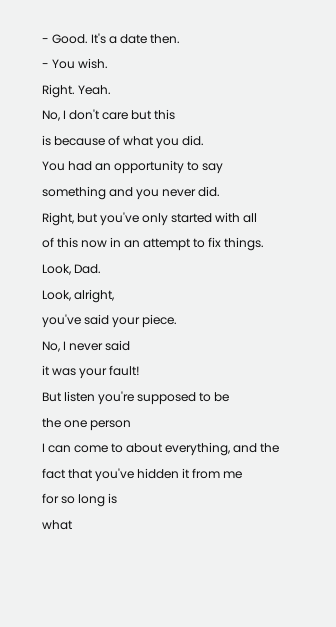- Good. It's a date then.
- You wish.
Right. Yeah.
No, I don't care but this
is because of what you did.
You had an opportunity to say
something and you never did.
Right, but you've only started with all
of this now in an attempt to fix things.
Look, Dad.
Look, alright,
you've said your piece.
No, I never said
it was your fault!
But listen you're supposed to be
the one person
I can come to about everything, and the
fact that you've hidden it from me
for so long is
what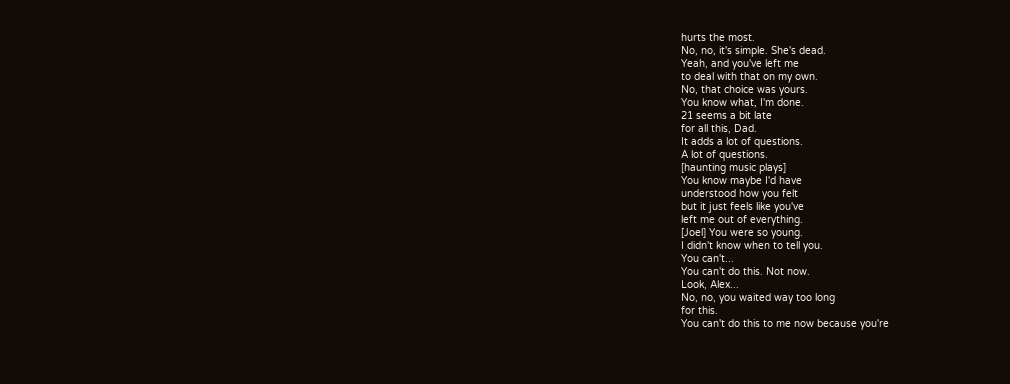hurts the most.
No, no, it's simple. She's dead.
Yeah, and you've left me
to deal with that on my own.
No, that choice was yours.
You know what, I'm done.
21 seems a bit late
for all this, Dad.
It adds a lot of questions.
A lot of questions.
[haunting music plays]
You know maybe I'd have
understood how you felt
but it just feels like you've
left me out of everything.
[Joel] You were so young.
I didn't know when to tell you.
You can't...
You can't do this. Not now.
Look, Alex...
No, no, you waited way too long
for this.
You can't do this to me now because you're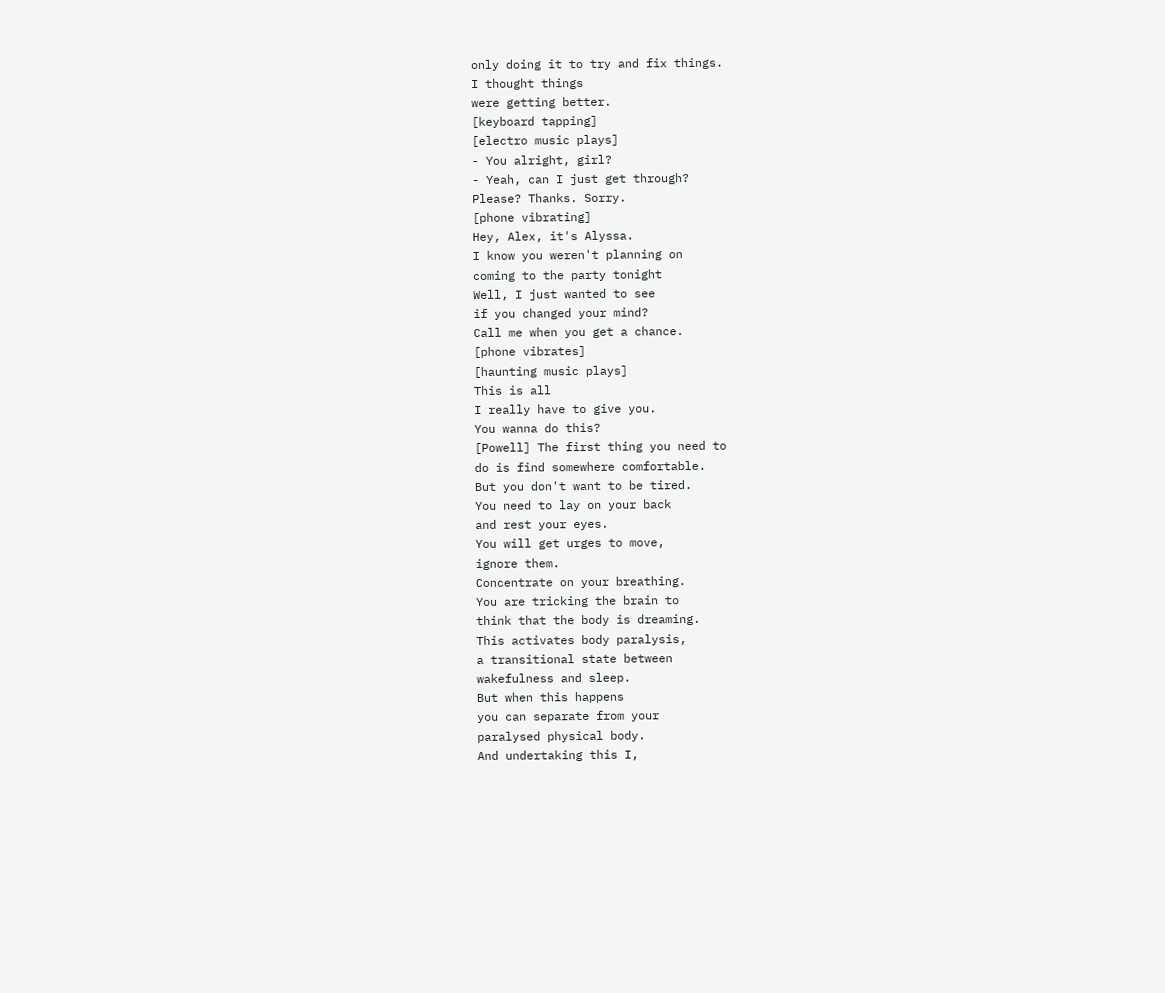only doing it to try and fix things.
I thought things
were getting better.
[keyboard tapping]
[electro music plays]
- You alright, girl?
- Yeah, can I just get through?
Please? Thanks. Sorry.
[phone vibrating]
Hey, Alex, it's Alyssa.
I know you weren't planning on
coming to the party tonight
Well, I just wanted to see
if you changed your mind?
Call me when you get a chance.
[phone vibrates]
[haunting music plays]
This is all
I really have to give you.
You wanna do this?
[Powell] The first thing you need to
do is find somewhere comfortable.
But you don't want to be tired.
You need to lay on your back
and rest your eyes.
You will get urges to move,
ignore them.
Concentrate on your breathing.
You are tricking the brain to
think that the body is dreaming.
This activates body paralysis,
a transitional state between
wakefulness and sleep.
But when this happens
you can separate from your
paralysed physical body.
And undertaking this I,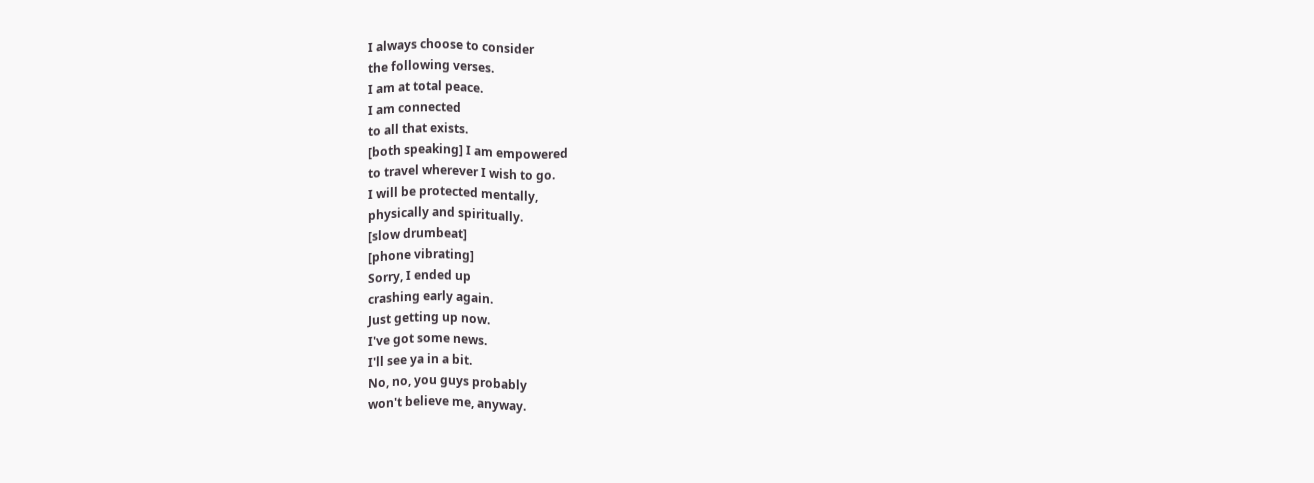I always choose to consider
the following verses.
I am at total peace.
I am connected
to all that exists.
[both speaking] I am empowered
to travel wherever I wish to go.
I will be protected mentally,
physically and spiritually.
[slow drumbeat]
[phone vibrating]
Sorry, I ended up
crashing early again.
Just getting up now.
I've got some news.
I'll see ya in a bit.
No, no, you guys probably
won't believe me, anyway.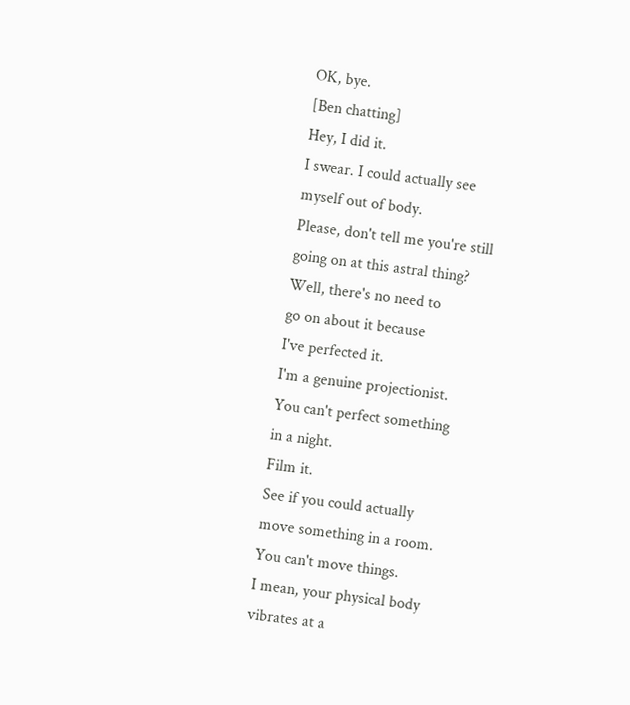OK, bye.
[Ben chatting]
Hey, I did it.
I swear. I could actually see
myself out of body.
Please, don't tell me you're still
going on at this astral thing?
Well, there's no need to
go on about it because
I've perfected it.
I'm a genuine projectionist.
You can't perfect something
in a night.
Film it.
See if you could actually
move something in a room.
You can't move things.
I mean, your physical body
vibrates at a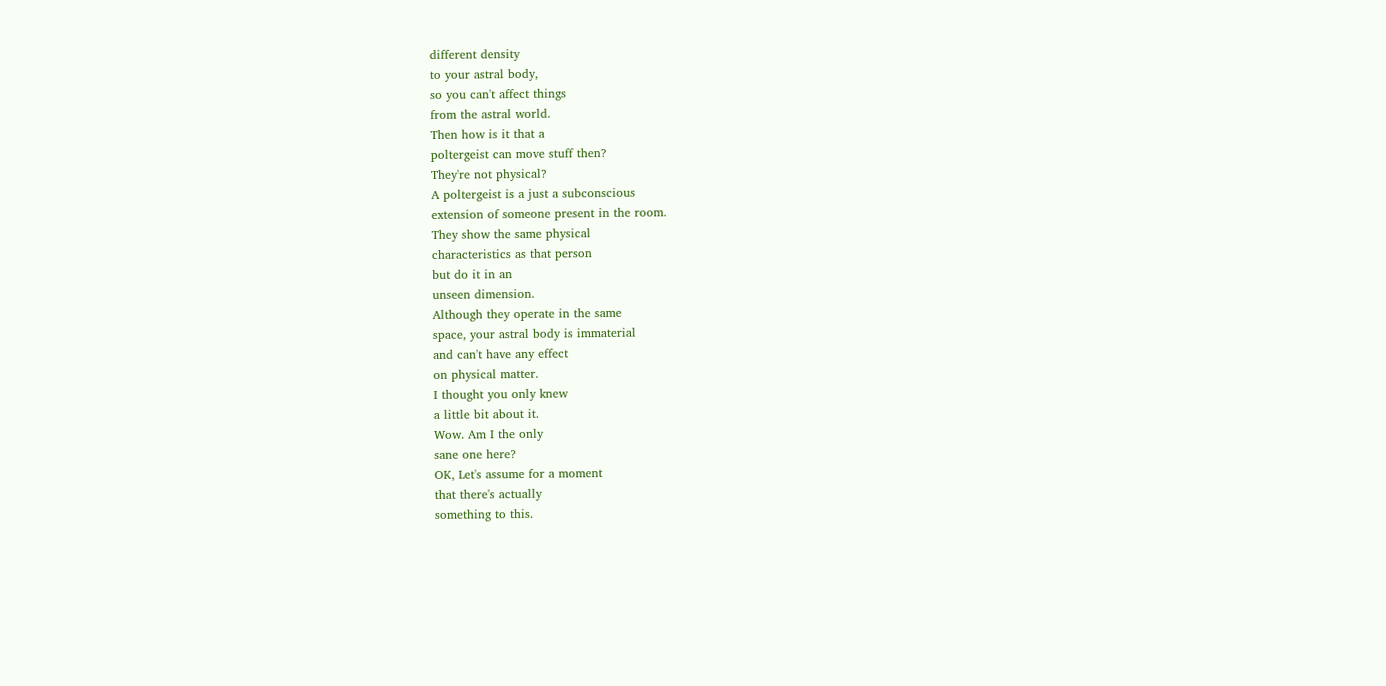different density
to your astral body,
so you can't affect things
from the astral world.
Then how is it that a
poltergeist can move stuff then?
They're not physical?
A poltergeist is a just a subconscious
extension of someone present in the room.
They show the same physical
characteristics as that person
but do it in an
unseen dimension.
Although they operate in the same
space, your astral body is immaterial
and can't have any effect
on physical matter.
I thought you only knew
a little bit about it.
Wow. Am I the only
sane one here?
OK, Let's assume for a moment
that there's actually
something to this.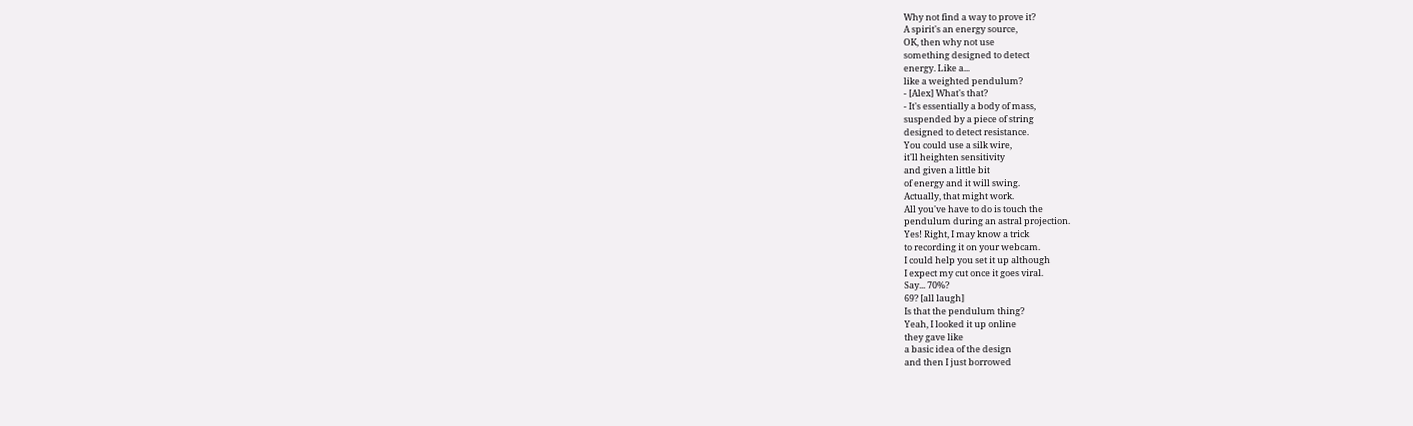Why not find a way to prove it?
A spirit's an energy source,
OK, then why not use
something designed to detect
energy. Like a...
like a weighted pendulum?
- [Alex] What's that?
- It's essentially a body of mass,
suspended by a piece of string
designed to detect resistance.
You could use a silk wire,
it'll heighten sensitivity
and given a little bit
of energy and it will swing.
Actually, that might work.
All you've have to do is touch the
pendulum during an astral projection.
Yes! Right, I may know a trick
to recording it on your webcam.
I could help you set it up although
I expect my cut once it goes viral.
Say... 70%?
69? [all laugh]
Is that the pendulum thing?
Yeah, I looked it up online
they gave like
a basic idea of the design
and then I just borrowed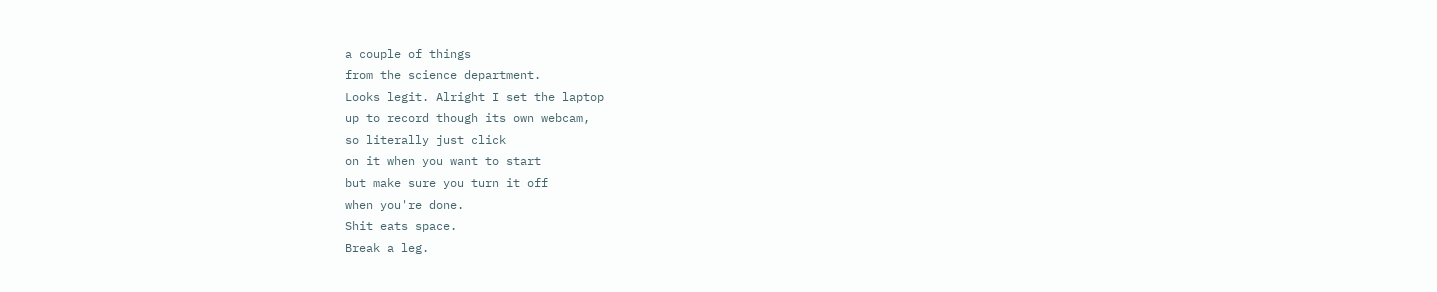a couple of things
from the science department.
Looks legit. Alright I set the laptop
up to record though its own webcam,
so literally just click
on it when you want to start
but make sure you turn it off
when you're done.
Shit eats space.
Break a leg.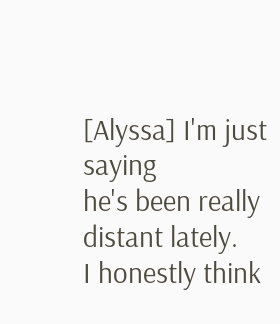[Alyssa] I'm just saying
he's been really distant lately.
I honestly think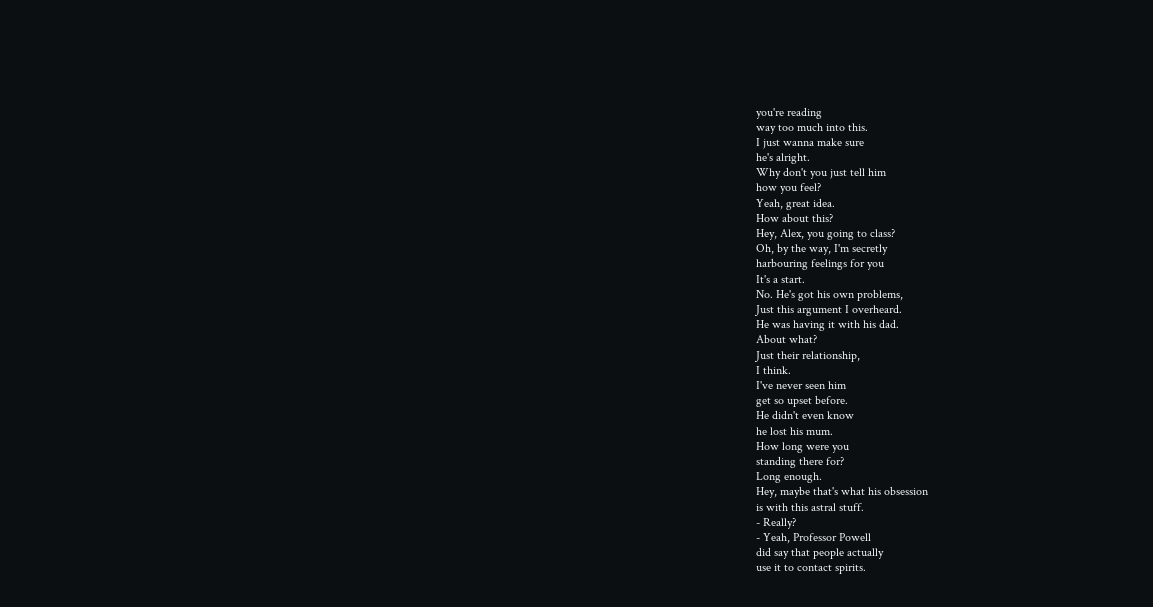you're reading
way too much into this.
I just wanna make sure
he's alright.
Why don't you just tell him
how you feel?
Yeah, great idea.
How about this?
Hey, Alex, you going to class?
Oh, by the way, I'm secretly
harbouring feelings for you
It's a start.
No. He's got his own problems,
Just this argument I overheard.
He was having it with his dad.
About what?
Just their relationship,
I think.
I've never seen him
get so upset before.
He didn't even know
he lost his mum.
How long were you
standing there for?
Long enough.
Hey, maybe that's what his obsession
is with this astral stuff.
- Really?
- Yeah, Professor Powell
did say that people actually
use it to contact spirits.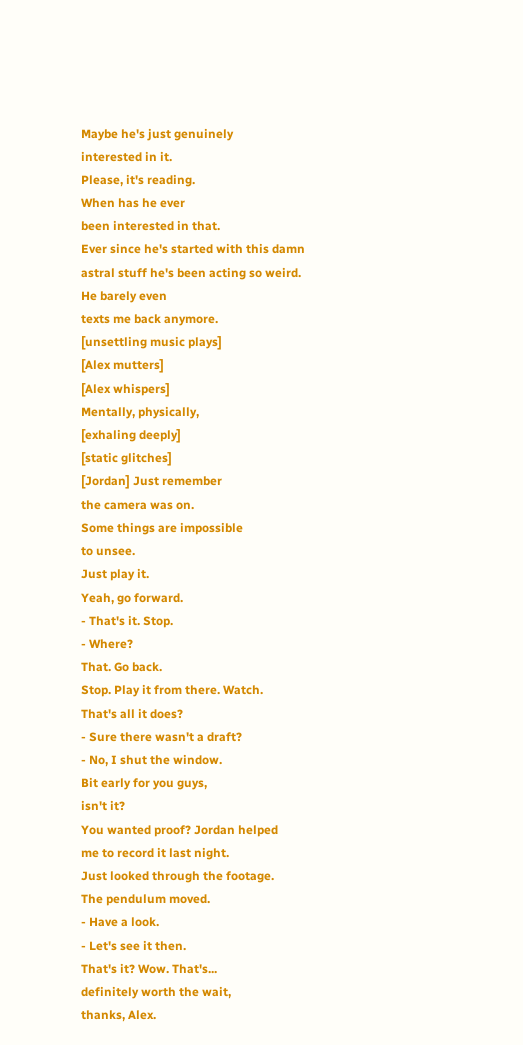Maybe he's just genuinely
interested in it.
Please, it's reading.
When has he ever
been interested in that.
Ever since he's started with this damn
astral stuff he's been acting so weird.
He barely even
texts me back anymore.
[unsettling music plays]
[Alex mutters]
[Alex whispers]
Mentally, physically,
[exhaling deeply]
[static glitches]
[Jordan] Just remember
the camera was on.
Some things are impossible
to unsee.
Just play it.
Yeah, go forward.
- That's it. Stop.
- Where?
That. Go back.
Stop. Play it from there. Watch.
That's all it does?
- Sure there wasn't a draft?
- No, I shut the window.
Bit early for you guys,
isn't it?
You wanted proof? Jordan helped
me to record it last night.
Just looked through the footage.
The pendulum moved.
- Have a look.
- Let's see it then.
That's it? Wow. That's...
definitely worth the wait,
thanks, Alex.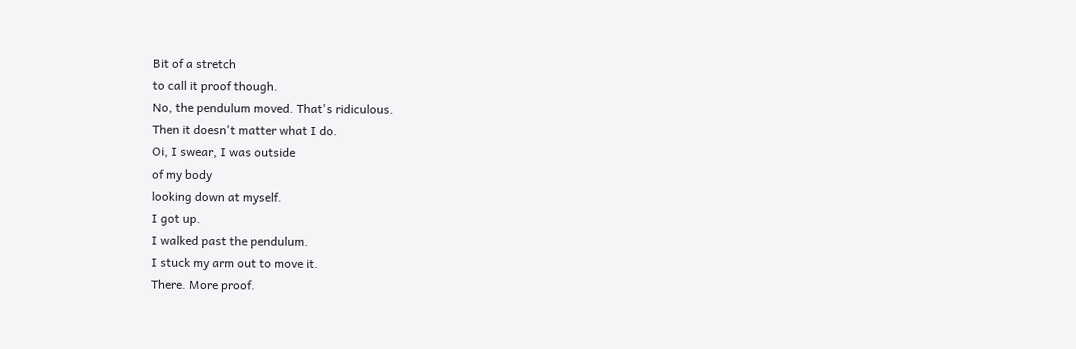Bit of a stretch
to call it proof though.
No, the pendulum moved. That's ridiculous.
Then it doesn't matter what I do.
Oi, I swear, I was outside
of my body
looking down at myself.
I got up.
I walked past the pendulum.
I stuck my arm out to move it.
There. More proof.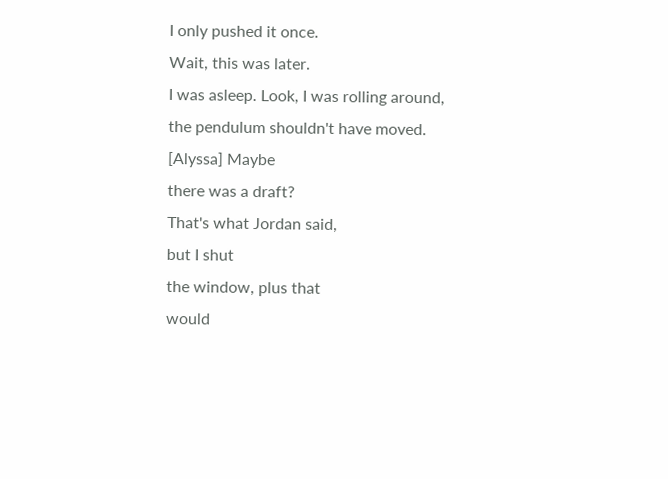I only pushed it once.
Wait, this was later.
I was asleep. Look, I was rolling around,
the pendulum shouldn't have moved.
[Alyssa] Maybe
there was a draft?
That's what Jordan said,
but I shut
the window, plus that
would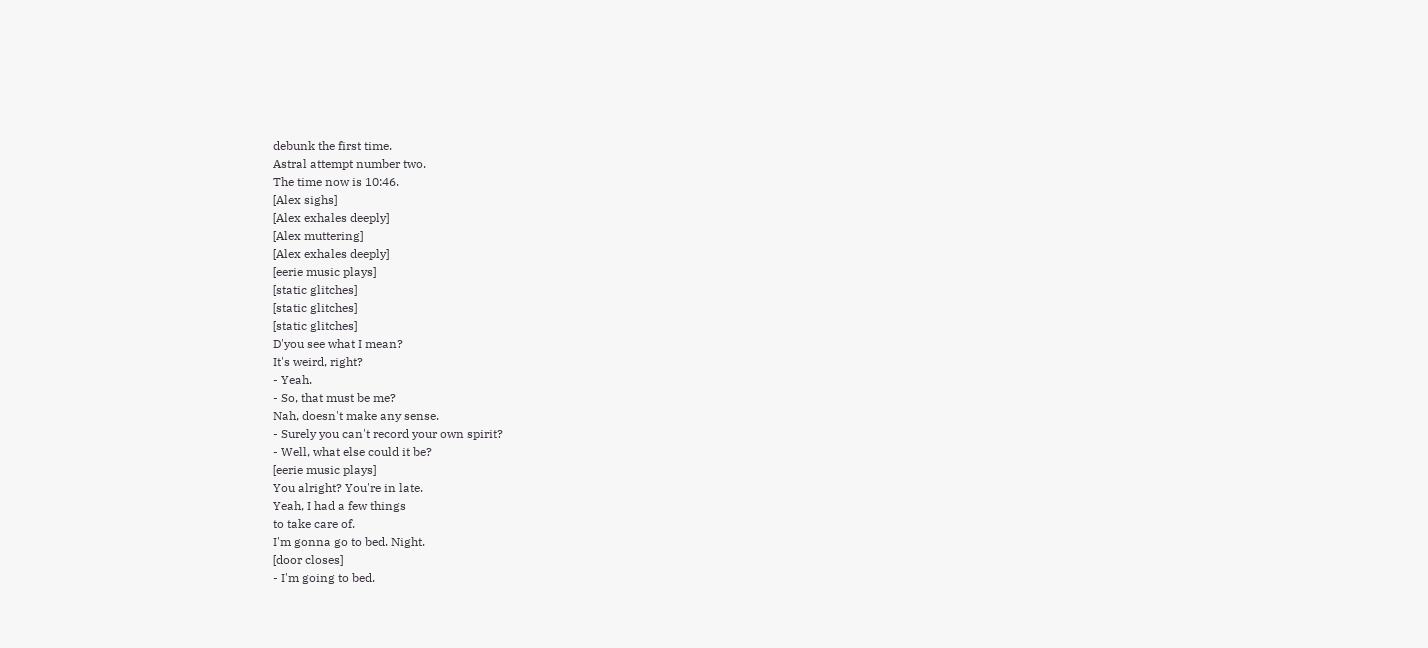debunk the first time.
Astral attempt number two.
The time now is 10:46.
[Alex sighs]
[Alex exhales deeply]
[Alex muttering]
[Alex exhales deeply]
[eerie music plays]
[static glitches]
[static glitches]
[static glitches]
D'you see what I mean?
It's weird, right?
- Yeah.
- So, that must be me?
Nah, doesn't make any sense.
- Surely you can't record your own spirit?
- Well, what else could it be?
[eerie music plays]
You alright? You're in late.
Yeah, I had a few things
to take care of.
I'm gonna go to bed. Night.
[door closes]
- I'm going to bed.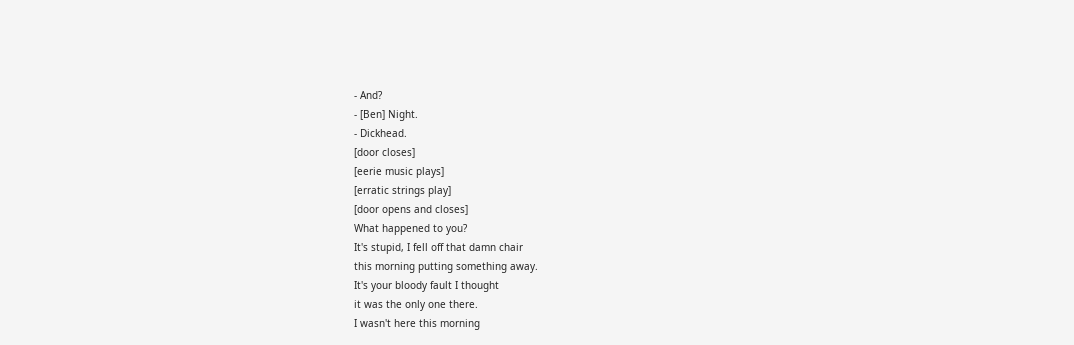- And?
- [Ben] Night.
- Dickhead.
[door closes]
[eerie music plays]
[erratic strings play]
[door opens and closes]
What happened to you?
It's stupid, I fell off that damn chair
this morning putting something away.
It's your bloody fault I thought
it was the only one there.
I wasn't here this morning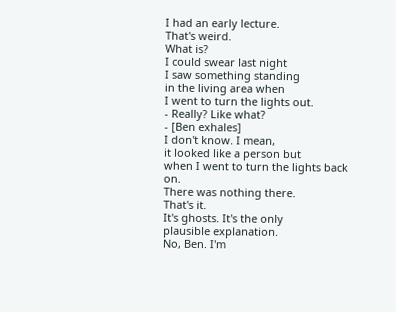I had an early lecture.
That's weird.
What is?
I could swear last night
I saw something standing
in the living area when
I went to turn the lights out.
- Really? Like what?
- [Ben exhales]
I don't know. I mean,
it looked like a person but
when I went to turn the lights back on.
There was nothing there.
That's it.
It's ghosts. It's the only
plausible explanation.
No, Ben. I'm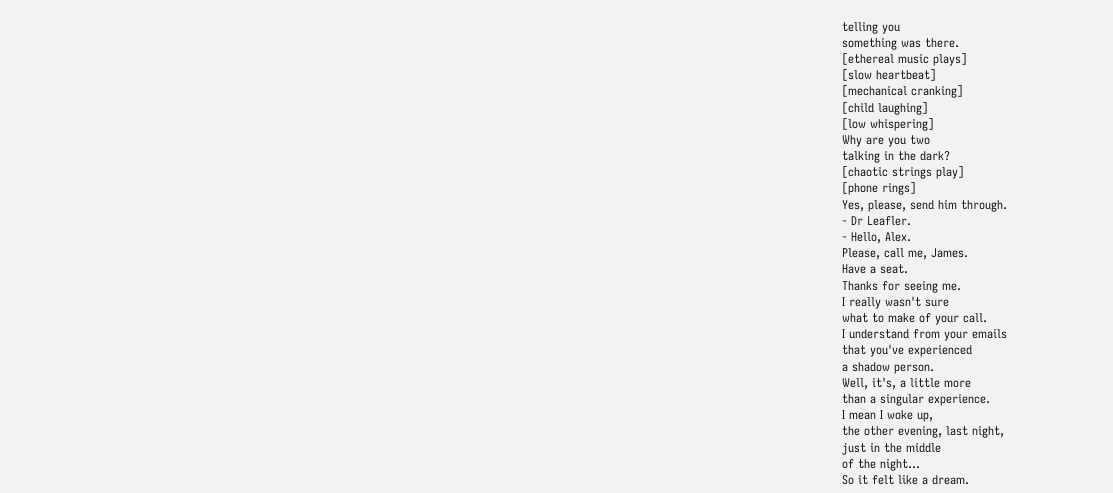telling you
something was there.
[ethereal music plays]
[slow heartbeat]
[mechanical cranking]
[child laughing]
[low whispering]
Why are you two
talking in the dark?
[chaotic strings play]
[phone rings]
Yes, please, send him through.
- Dr Leafler.
- Hello, Alex.
Please, call me, James.
Have a seat.
Thanks for seeing me.
I really wasn't sure
what to make of your call.
I understand from your emails
that you've experienced
a shadow person.
Well, it's, a little more
than a singular experience.
I mean I woke up,
the other evening, last night,
just in the middle
of the night...
So it felt like a dream.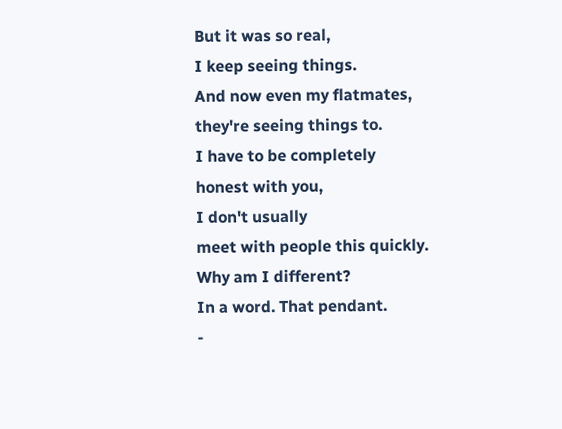But it was so real,
I keep seeing things.
And now even my flatmates,
they're seeing things to.
I have to be completely
honest with you,
I don't usually
meet with people this quickly.
Why am I different?
In a word. That pendant.
-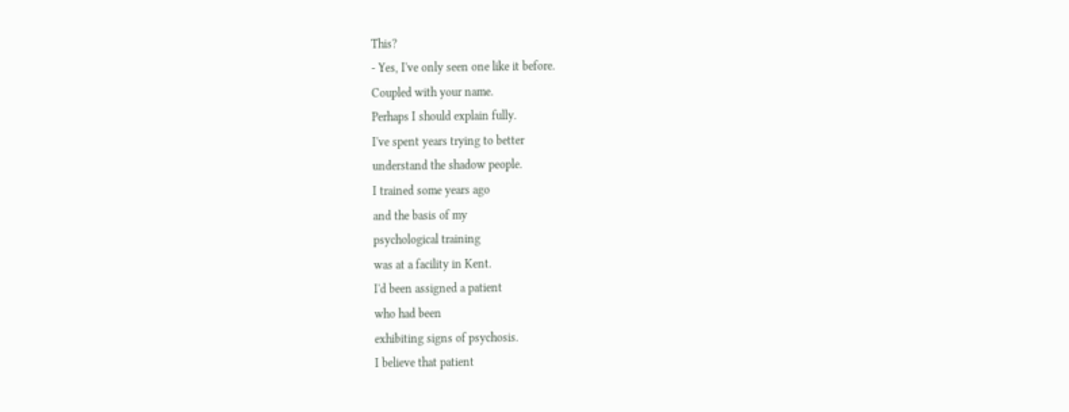This?
- Yes, I've only seen one like it before.
Coupled with your name.
Perhaps I should explain fully.
I've spent years trying to better
understand the shadow people.
I trained some years ago
and the basis of my
psychological training
was at a facility in Kent.
I'd been assigned a patient
who had been
exhibiting signs of psychosis.
I believe that patient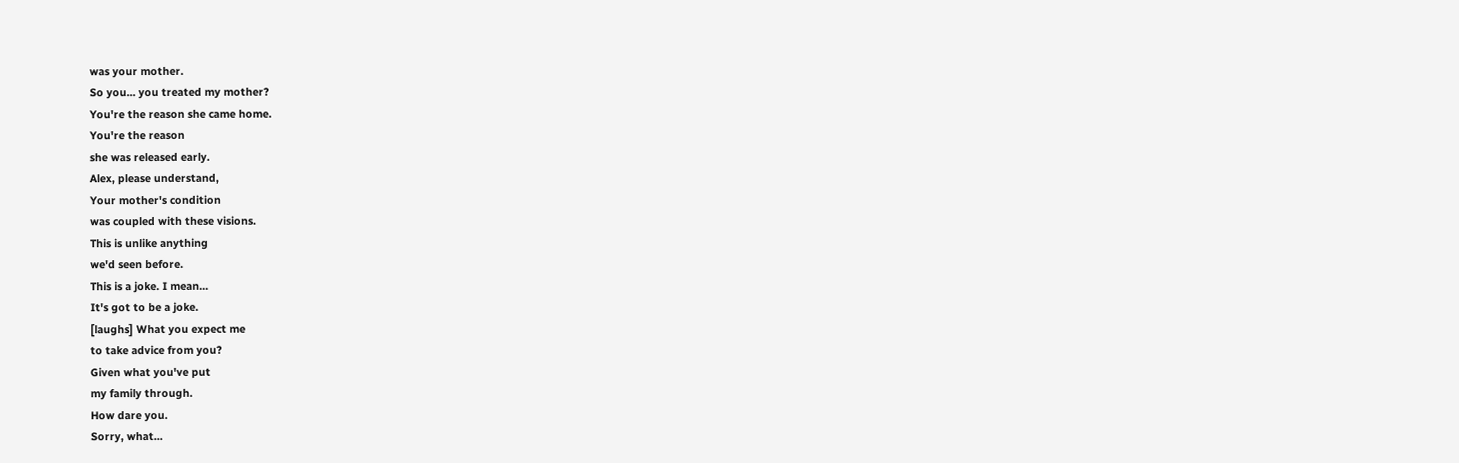was your mother.
So you... you treated my mother?
You're the reason she came home.
You're the reason
she was released early.
Alex, please understand,
Your mother's condition
was coupled with these visions.
This is unlike anything
we'd seen before.
This is a joke. I mean...
It's got to be a joke.
[laughs] What you expect me
to take advice from you?
Given what you've put
my family through.
How dare you.
Sorry, what...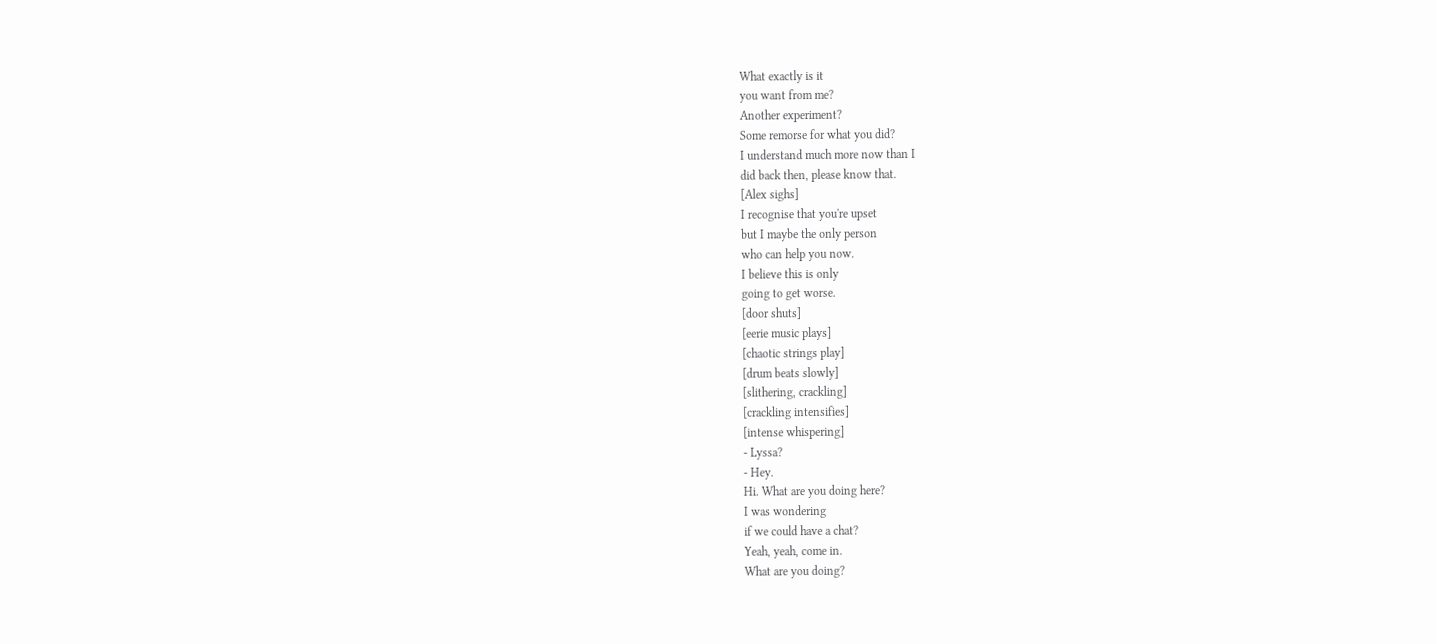What exactly is it
you want from me?
Another experiment?
Some remorse for what you did?
I understand much more now than I
did back then, please know that.
[Alex sighs]
I recognise that you're upset
but I maybe the only person
who can help you now.
I believe this is only
going to get worse.
[door shuts]
[eerie music plays]
[chaotic strings play]
[drum beats slowly]
[slithering, crackling]
[crackling intensifies]
[intense whispering]
- Lyssa?
- Hey.
Hi. What are you doing here?
I was wondering
if we could have a chat?
Yeah, yeah, come in.
What are you doing?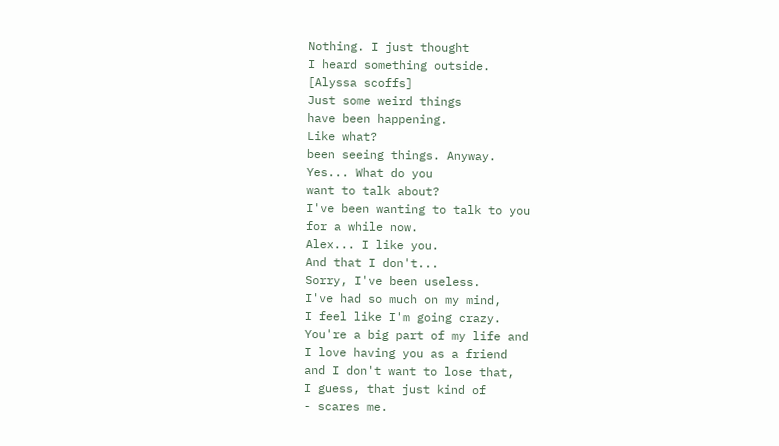Nothing. I just thought
I heard something outside.
[Alyssa scoffs]
Just some weird things
have been happening.
Like what?
been seeing things. Anyway.
Yes... What do you
want to talk about?
I've been wanting to talk to you
for a while now.
Alex... I like you.
And that I don't...
Sorry, I've been useless.
I've had so much on my mind,
I feel like I'm going crazy.
You're a big part of my life and
I love having you as a friend
and I don't want to lose that,
I guess, that just kind of
- scares me.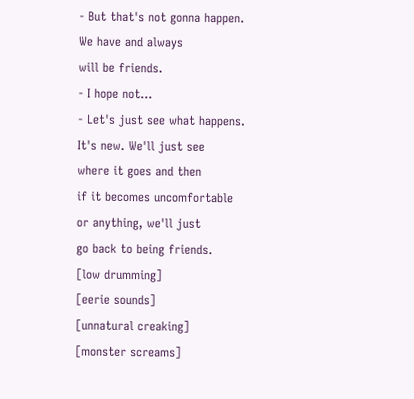- But that's not gonna happen.
We have and always
will be friends.
- I hope not...
- Let's just see what happens.
It's new. We'll just see
where it goes and then
if it becomes uncomfortable
or anything, we'll just
go back to being friends.
[low drumming]
[eerie sounds]
[unnatural creaking]
[monster screams]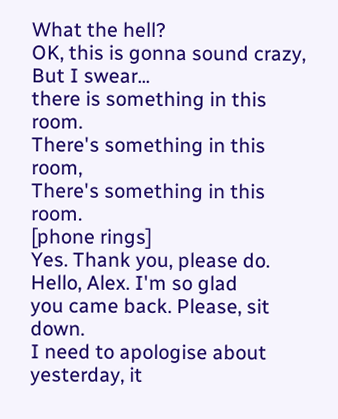What the hell?
OK, this is gonna sound crazy,
But I swear...
there is something in this room.
There's something in this room,
There's something in this room.
[phone rings]
Yes. Thank you, please do.
Hello, Alex. I'm so glad
you came back. Please, sit down.
I need to apologise about
yesterday, it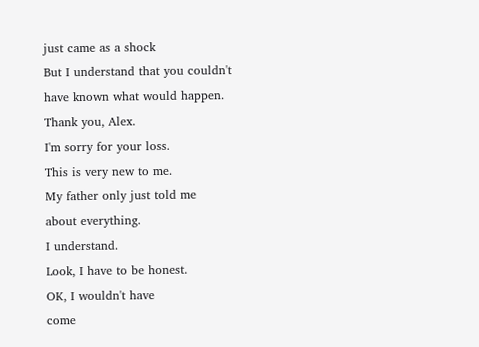just came as a shock
But I understand that you couldn't
have known what would happen.
Thank you, Alex.
I'm sorry for your loss.
This is very new to me.
My father only just told me
about everything.
I understand.
Look, I have to be honest.
OK, I wouldn't have
come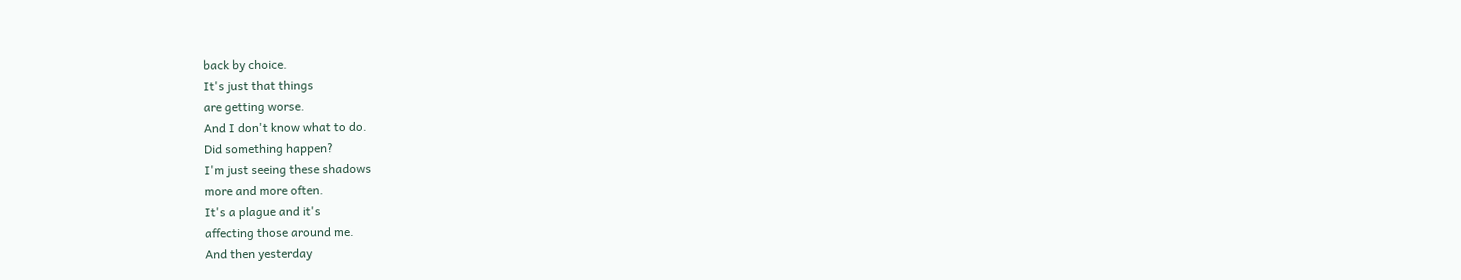back by choice.
It's just that things
are getting worse.
And I don't know what to do.
Did something happen?
I'm just seeing these shadows
more and more often.
It's a plague and it's
affecting those around me.
And then yesterday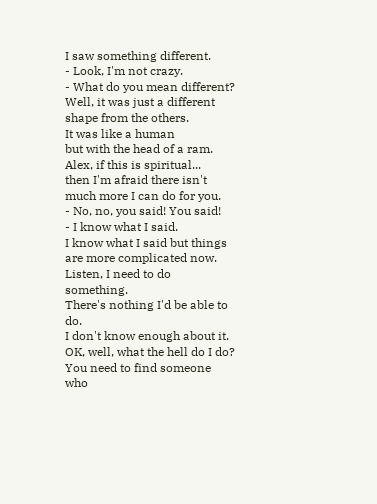I saw something different.
- Look, I'm not crazy.
- What do you mean different?
Well, it was just a different
shape from the others.
It was like a human
but with the head of a ram.
Alex, if this is spiritual...
then I'm afraid there isn't
much more I can do for you.
- No, no, you said! You said!
- I know what I said.
I know what I said but things
are more complicated now.
Listen, I need to do something.
There's nothing I'd be able to do.
I don't know enough about it.
OK, well, what the hell do I do?
You need to find someone
who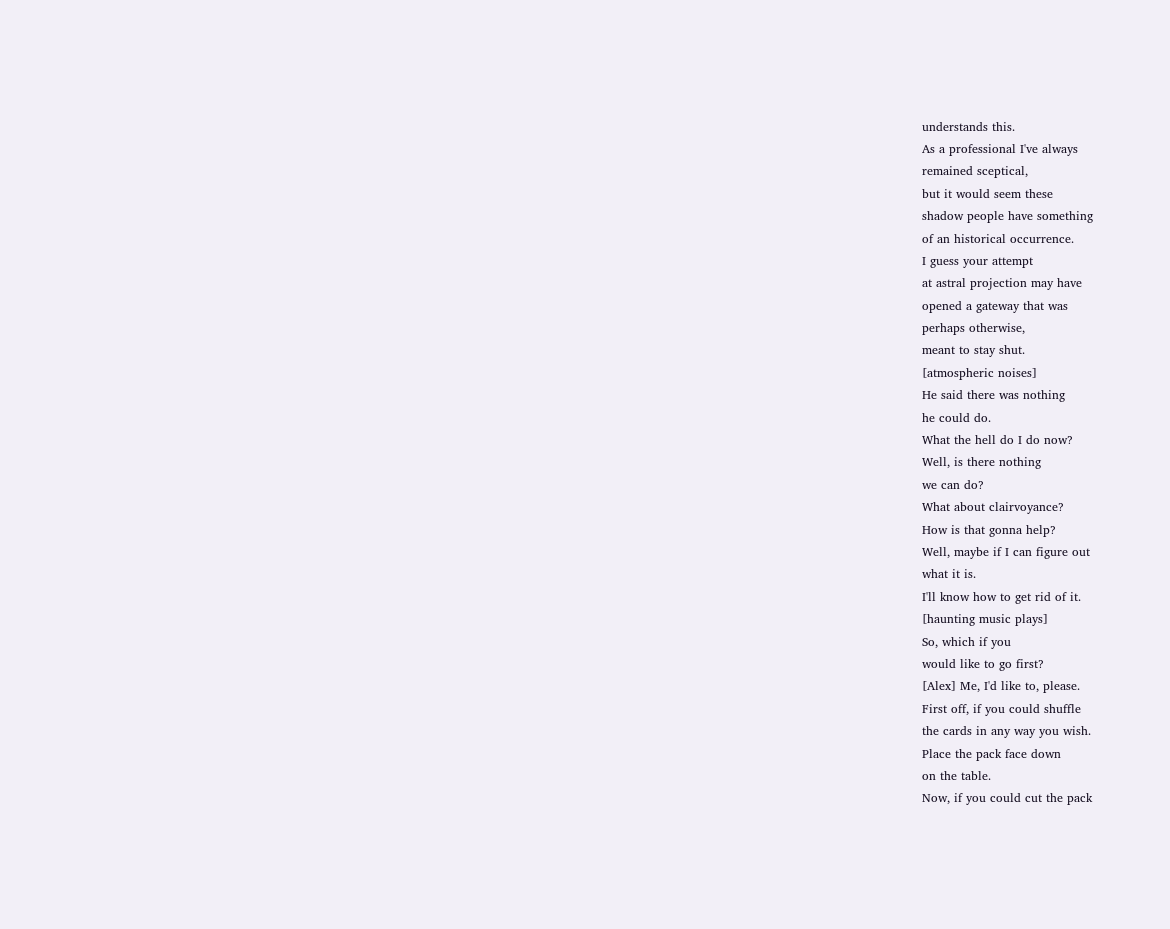understands this.
As a professional I've always
remained sceptical,
but it would seem these
shadow people have something
of an historical occurrence.
I guess your attempt
at astral projection may have
opened a gateway that was
perhaps otherwise,
meant to stay shut.
[atmospheric noises]
He said there was nothing
he could do.
What the hell do I do now?
Well, is there nothing
we can do?
What about clairvoyance?
How is that gonna help?
Well, maybe if I can figure out
what it is.
I'll know how to get rid of it.
[haunting music plays]
So, which if you
would like to go first?
[Alex] Me, I'd like to, please.
First off, if you could shuffle
the cards in any way you wish.
Place the pack face down
on the table.
Now, if you could cut the pack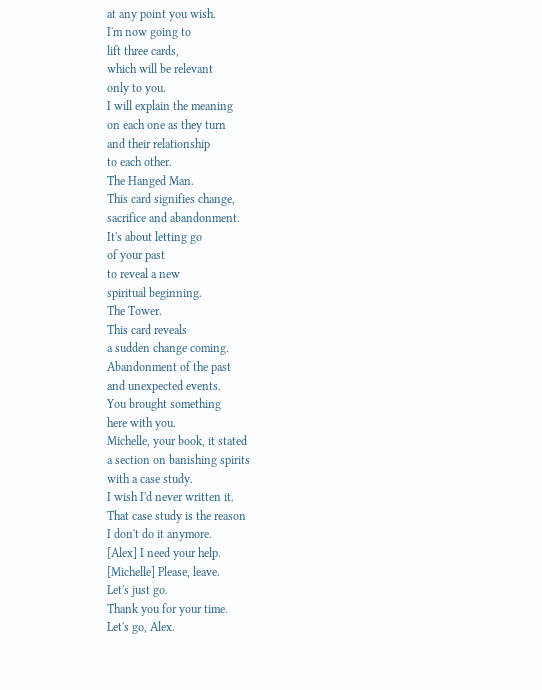at any point you wish.
I'm now going to
lift three cards,
which will be relevant
only to you.
I will explain the meaning
on each one as they turn
and their relationship
to each other.
The Hanged Man.
This card signifies change,
sacrifice and abandonment.
It's about letting go
of your past
to reveal a new
spiritual beginning.
The Tower.
This card reveals
a sudden change coming.
Abandonment of the past
and unexpected events.
You brought something
here with you.
Michelle, your book, it stated
a section on banishing spirits
with a case study.
I wish I'd never written it.
That case study is the reason
I don't do it anymore.
[Alex] I need your help.
[Michelle] Please, leave.
Let's just go.
Thank you for your time.
Let's go, Alex.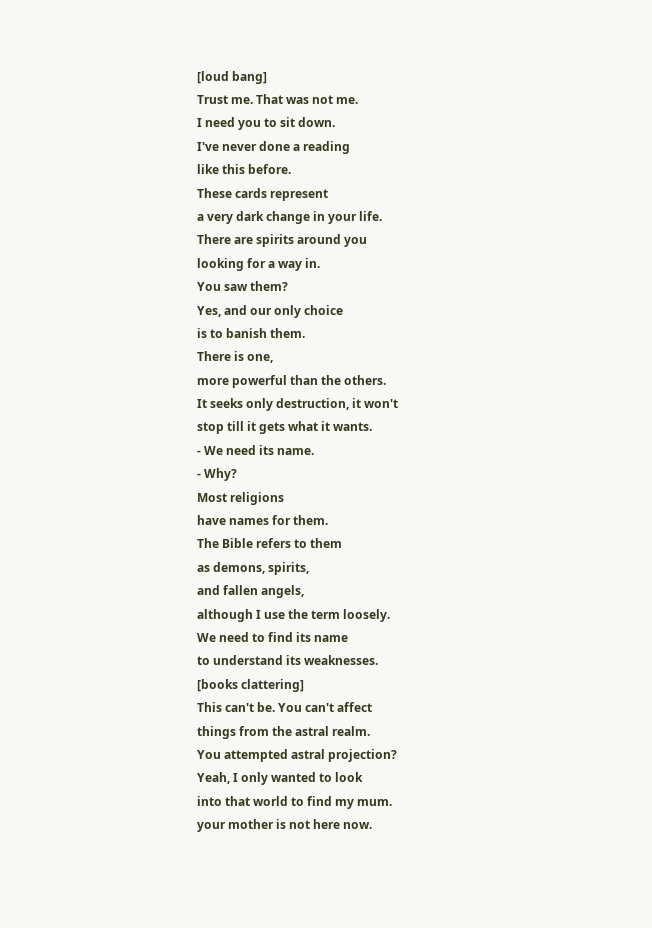[loud bang]
Trust me. That was not me.
I need you to sit down.
I've never done a reading
like this before.
These cards represent
a very dark change in your life.
There are spirits around you
looking for a way in.
You saw them?
Yes, and our only choice
is to banish them.
There is one,
more powerful than the others.
It seeks only destruction, it won't
stop till it gets what it wants.
- We need its name.
- Why?
Most religions
have names for them.
The Bible refers to them
as demons, spirits,
and fallen angels,
although I use the term loosely.
We need to find its name
to understand its weaknesses.
[books clattering]
This can't be. You can't affect
things from the astral realm.
You attempted astral projection?
Yeah, I only wanted to look
into that world to find my mum.
your mother is not here now.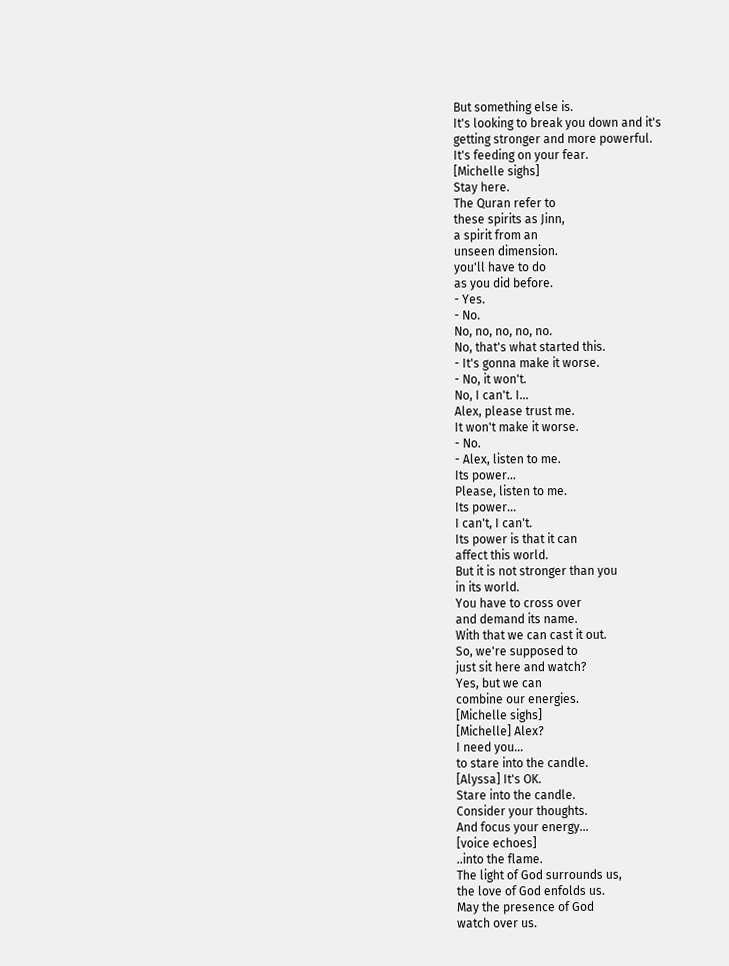But something else is.
It's looking to break you down and it's
getting stronger and more powerful.
It's feeding on your fear.
[Michelle sighs]
Stay here.
The Quran refer to
these spirits as Jinn,
a spirit from an
unseen dimension.
you'll have to do
as you did before.
- Yes.
- No.
No, no, no, no, no.
No, that's what started this.
- It's gonna make it worse.
- No, it won't.
No, I can't. I...
Alex, please trust me.
It won't make it worse.
- No.
- Alex, listen to me.
Its power...
Please, listen to me.
Its power...
I can't, I can't.
Its power is that it can
affect this world.
But it is not stronger than you
in its world.
You have to cross over
and demand its name.
With that we can cast it out.
So, we're supposed to
just sit here and watch?
Yes, but we can
combine our energies.
[Michelle sighs]
[Michelle] Alex?
I need you...
to stare into the candle.
[Alyssa] It's OK.
Stare into the candle.
Consider your thoughts.
And focus your energy...
[voice echoes]
..into the flame.
The light of God surrounds us,
the love of God enfolds us.
May the presence of God
watch over us.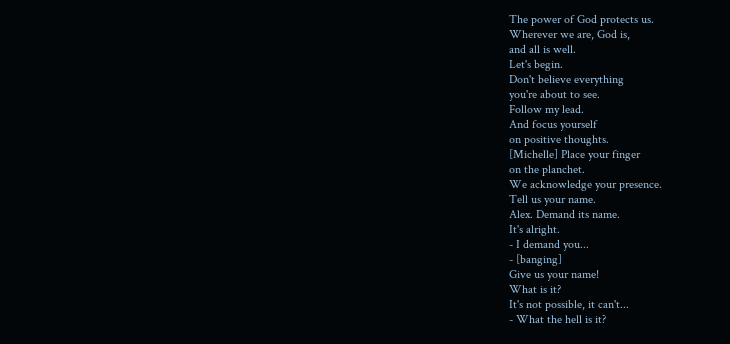The power of God protects us.
Wherever we are, God is,
and all is well.
Let's begin.
Don't believe everything
you're about to see.
Follow my lead.
And focus yourself
on positive thoughts.
[Michelle] Place your finger
on the planchet.
We acknowledge your presence.
Tell us your name.
Alex. Demand its name.
It's alright.
- I demand you...
- [banging]
Give us your name!
What is it?
It's not possible, it can't...
- What the hell is it?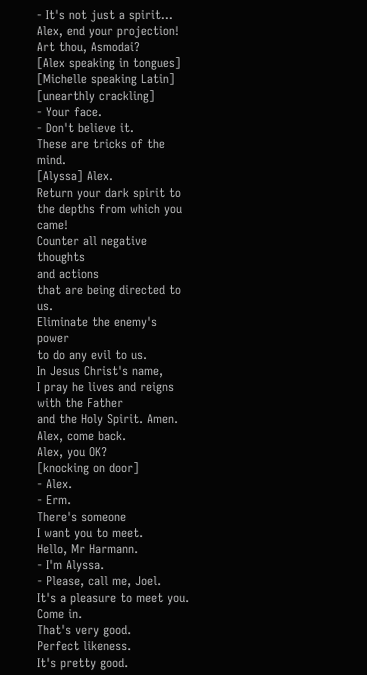- It's not just a spirit...
Alex, end your projection!
Art thou, Asmodai?
[Alex speaking in tongues]
[Michelle speaking Latin]
[unearthly crackling]
- Your face.
- Don't believe it.
These are tricks of the mind.
[Alyssa] Alex.
Return your dark spirit to
the depths from which you came!
Counter all negative thoughts
and actions
that are being directed to us.
Eliminate the enemy's power
to do any evil to us.
In Jesus Christ's name,
I pray he lives and reigns
with the Father
and the Holy Spirit. Amen.
Alex, come back.
Alex, you OK?
[knocking on door]
- Alex.
- Erm.
There's someone
I want you to meet.
Hello, Mr Harmann.
- I'm Alyssa.
- Please, call me, Joel.
It's a pleasure to meet you.
Come in.
That's very good.
Perfect likeness.
It's pretty good.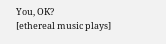You, OK?
[ethereal music plays]